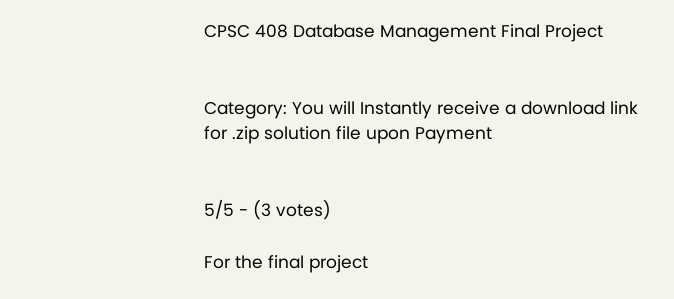CPSC 408 Database Management Final Project


Category: You will Instantly receive a download link for .zip solution file upon Payment


5/5 - (3 votes)

For the final project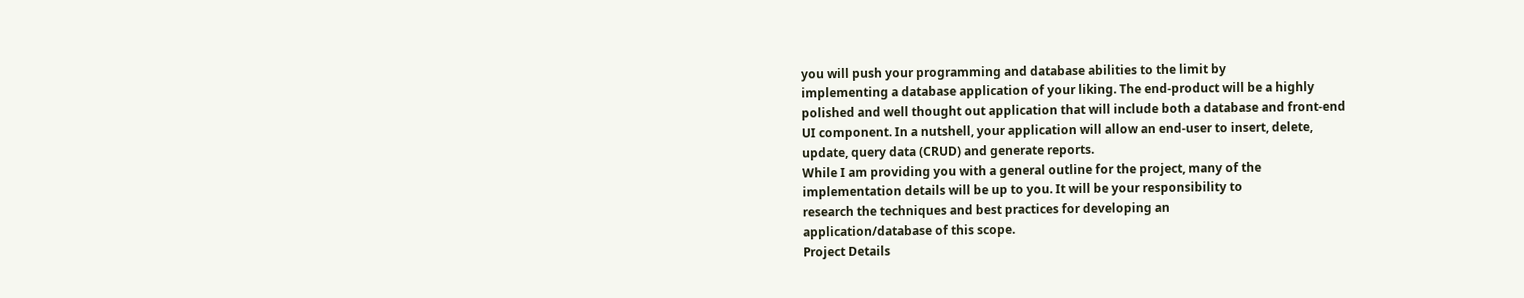you will push your programming and database abilities to the limit by
implementing a database application of your liking. The end-product will be a highly
polished and well thought out application that will include both a database and front-end
UI component. In a nutshell, your application will allow an end-user to insert, delete,
update, query data (CRUD) and generate reports.
While I am providing you with a general outline for the project, many of the
implementation details will be up to you. It will be your responsibility to
research the techniques and best practices for developing an
application/database of this scope.
Project Details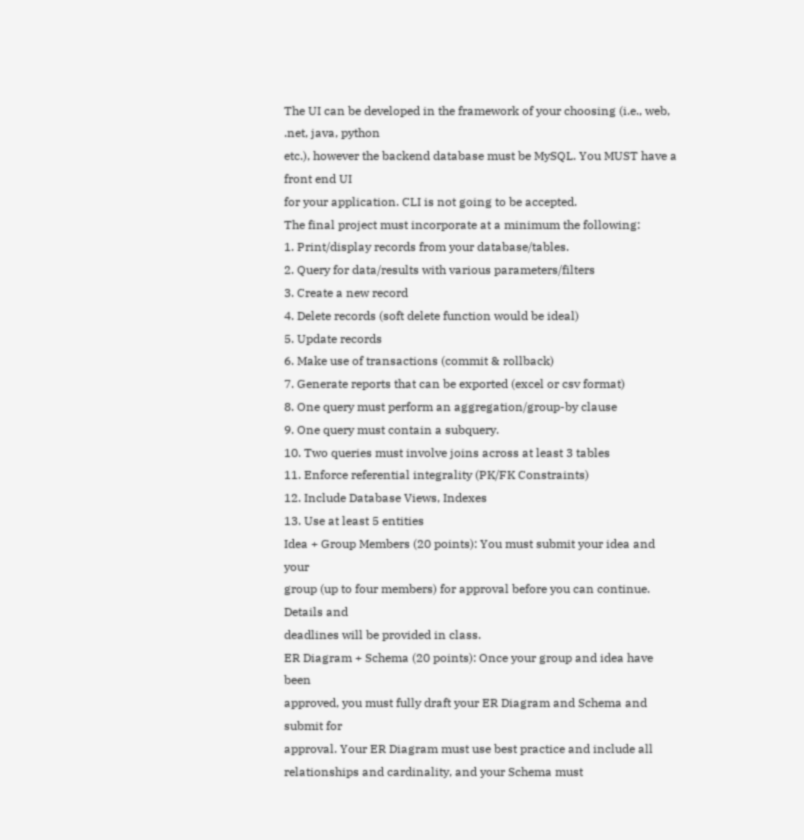The UI can be developed in the framework of your choosing (i.e., web, .net, java, python
etc.), however the backend database must be MySQL. You MUST have a front end UI
for your application. CLI is not going to be accepted.
The final project must incorporate at a minimum the following:
1. Print/display records from your database/tables.
2. Query for data/results with various parameters/filters
3. Create a new record
4. Delete records (soft delete function would be ideal)
5. Update records
6. Make use of transactions (commit & rollback)
7. Generate reports that can be exported (excel or csv format)
8. One query must perform an aggregation/group-by clause
9. One query must contain a subquery.
10. Two queries must involve joins across at least 3 tables
11. Enforce referential integrality (PK/FK Constraints)
12. Include Database Views, Indexes
13. Use at least 5 entities
Idea + Group Members (20 points): You must submit your idea and your
group (up to four members) for approval before you can continue. Details and
deadlines will be provided in class.
ER Diagram + Schema (20 points): Once your group and idea have been
approved, you must fully draft your ER Diagram and Schema and submit for
approval. Your ER Diagram must use best practice and include all
relationships and cardinality, and your Schema must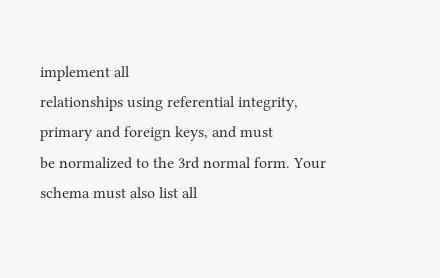implement all
relationships using referential integrity, primary and foreign keys, and must
be normalized to the 3rd normal form. Your schema must also list all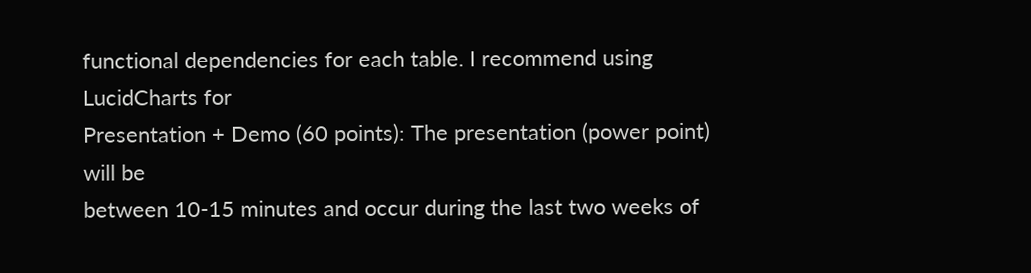functional dependencies for each table. I recommend using LucidCharts for
Presentation + Demo (60 points): The presentation (power point) will be
between 10-15 minutes and occur during the last two weeks of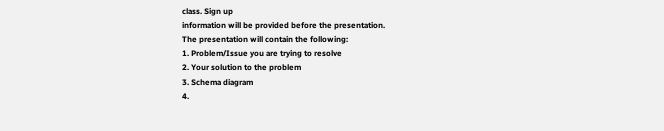class. Sign up
information will be provided before the presentation.
The presentation will contain the following:
1. Problem/Issue you are trying to resolve
2. Your solution to the problem
3. Schema diagram
4.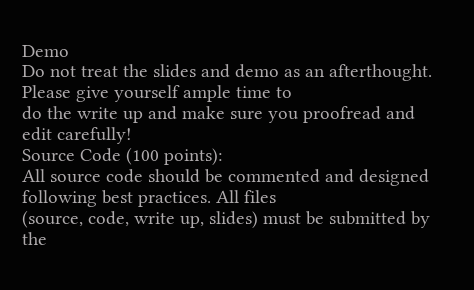Demo
Do not treat the slides and demo as an afterthought. Please give yourself ample time to
do the write up and make sure you proofread and edit carefully!
Source Code (100 points):
All source code should be commented and designed following best practices. All files
(source, code, write up, slides) must be submitted by the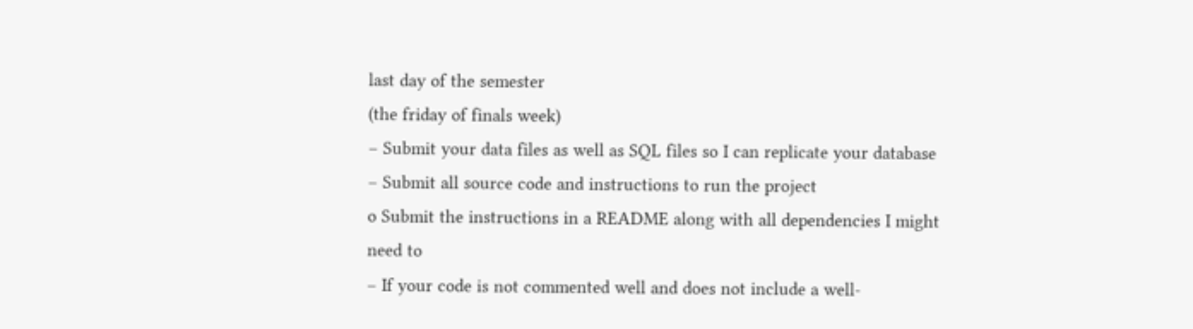last day of the semester
(the friday of finals week)
– Submit your data files as well as SQL files so I can replicate your database
– Submit all source code and instructions to run the project
o Submit the instructions in a README along with all dependencies I might need to
– If your code is not commented well and does not include a well-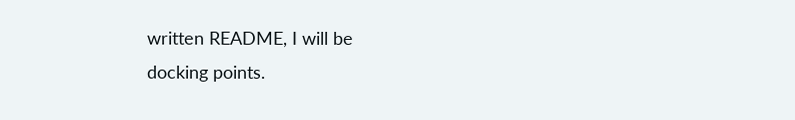written README, I will be
docking points.